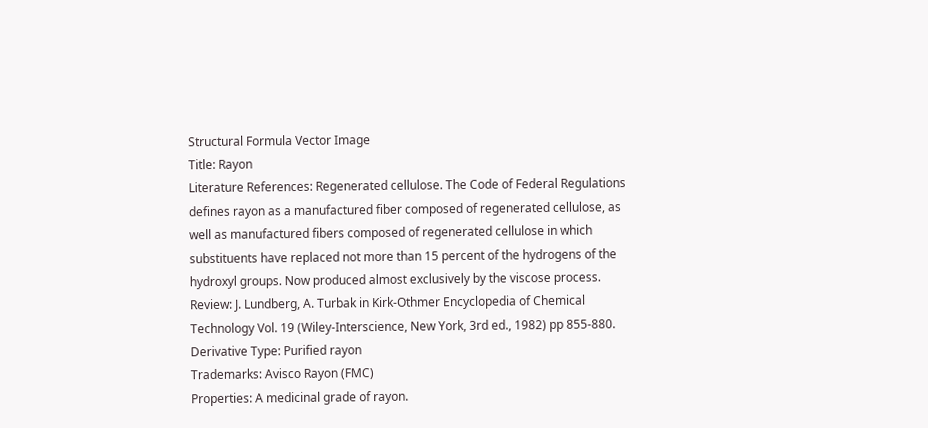Structural Formula Vector Image
Title: Rayon
Literature References: Regenerated cellulose. The Code of Federal Regulations defines rayon as a manufactured fiber composed of regenerated cellulose, as well as manufactured fibers composed of regenerated cellulose in which substituents have replaced not more than 15 percent of the hydrogens of the hydroxyl groups. Now produced almost exclusively by the viscose process. Review: J. Lundberg, A. Turbak in Kirk-Othmer Encyclopedia of Chemical Technology Vol. 19 (Wiley-Interscience, New York, 3rd ed., 1982) pp 855-880.
Derivative Type: Purified rayon
Trademarks: Avisco Rayon (FMC)
Properties: A medicinal grade of rayon.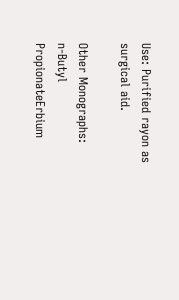Use: Purified rayon as surgical aid.

Other Monographs:
n-Butyl PropionateErbium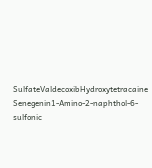SulfateValdecoxibHydroxytetracaine
Senegenin1-Amino-2-naphthol-6-sulfonic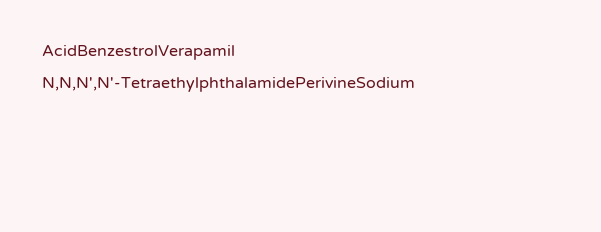AcidBenzestrolVerapamil
N,N,N',N'-TetraethylphthalamidePerivineSodium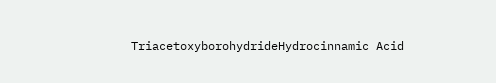TriacetoxyborohydrideHydrocinnamic Acid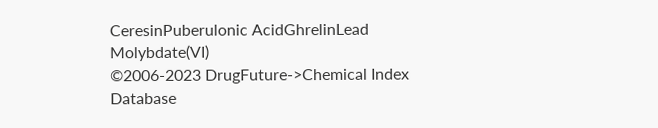CeresinPuberulonic AcidGhrelinLead Molybdate(VI)
©2006-2023 DrugFuture->Chemical Index Database